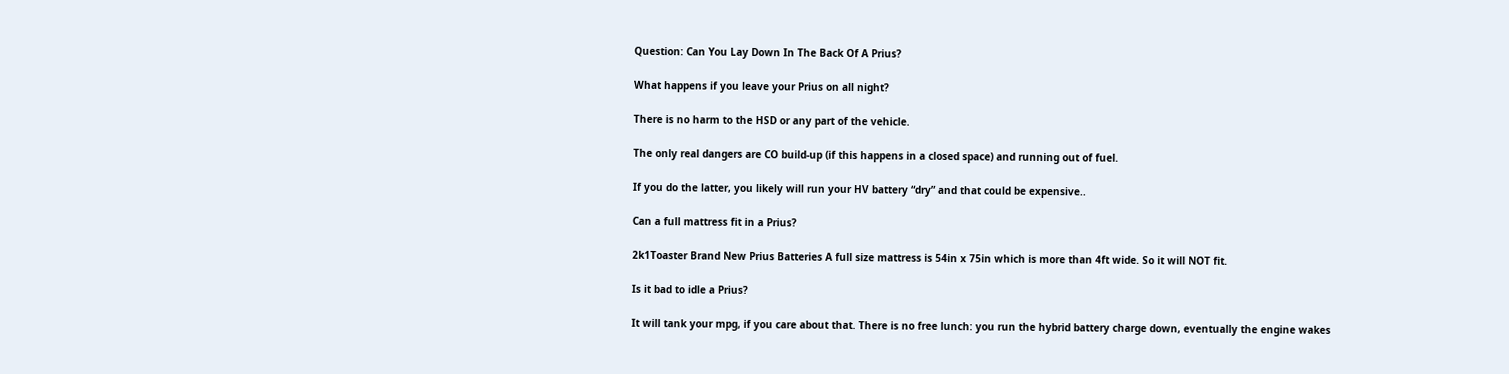Question: Can You Lay Down In The Back Of A Prius?

What happens if you leave your Prius on all night?

There is no harm to the HSD or any part of the vehicle.

The only real dangers are CO build-up (if this happens in a closed space) and running out of fuel.

If you do the latter, you likely will run your HV battery “dry” and that could be expensive..

Can a full mattress fit in a Prius?

2k1Toaster Brand New Prius Batteries A full size mattress is 54in x 75in which is more than 4ft wide. So it will NOT fit.

Is it bad to idle a Prius?

It will tank your mpg, if you care about that. There is no free lunch: you run the hybrid battery charge down, eventually the engine wakes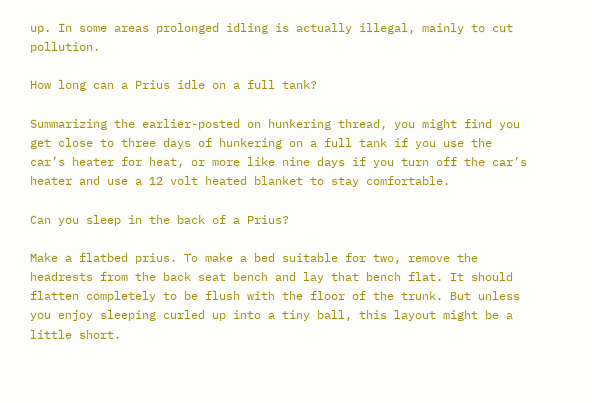up. In some areas prolonged idling is actually illegal, mainly to cut pollution.

How long can a Prius idle on a full tank?

Summarizing the earlier-posted on hunkering thread, you might find you get close to three days of hunkering on a full tank if you use the car’s heater for heat, or more like nine days if you turn off the car’s heater and use a 12 volt heated blanket to stay comfortable.

Can you sleep in the back of a Prius?

Make a flatbed prius. To make a bed suitable for two, remove the headrests from the back seat bench and lay that bench flat. It should flatten completely to be flush with the floor of the trunk. But unless you enjoy sleeping curled up into a tiny ball, this layout might be a little short.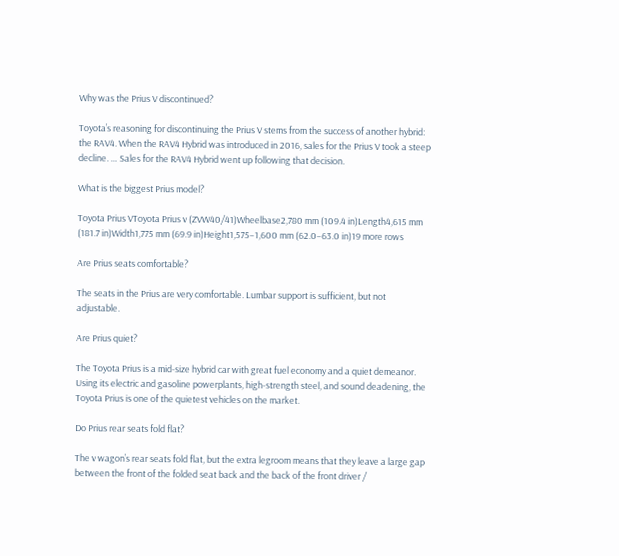Why was the Prius V discontinued?

Toyota’s reasoning for discontinuing the Prius V stems from the success of another hybrid: the RAV4. When the RAV4 Hybrid was introduced in 2016, sales for the Prius V took a steep decline. … Sales for the RAV4 Hybrid went up following that decision.

What is the biggest Prius model?

Toyota Prius VToyota Prius v (ZVW40/41)Wheelbase2,780 mm (109.4 in)Length4,615 mm (181.7 in)Width1,775 mm (69.9 in)Height1,575–1,600 mm (62.0–63.0 in)19 more rows

Are Prius seats comfortable?

The seats in the Prius are very comfortable. Lumbar support is sufficient, but not adjustable.

Are Prius quiet?

The Toyota Prius is a mid-size hybrid car with great fuel economy and a quiet demeanor. Using its electric and gasoline powerplants, high-strength steel, and sound deadening, the Toyota Prius is one of the quietest vehicles on the market.

Do Prius rear seats fold flat?

The v wagon’s rear seats fold flat, but the extra legroom means that they leave a large gap between the front of the folded seat back and the back of the front driver /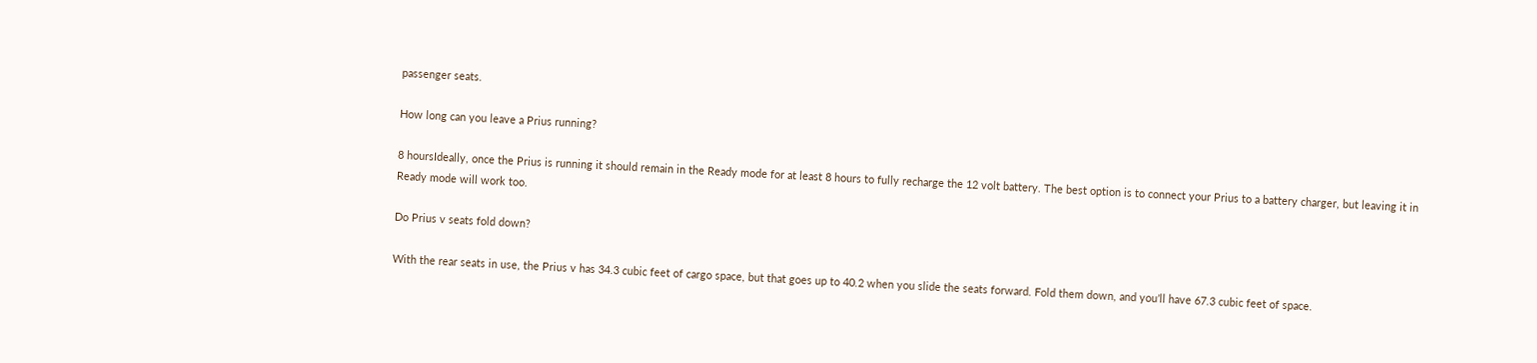passenger seats.

How long can you leave a Prius running?

8 hoursIdeally, once the Prius is running it should remain in the Ready mode for at least 8 hours to fully recharge the 12 volt battery. The best option is to connect your Prius to a battery charger, but leaving it in Ready mode will work too.

Do Prius v seats fold down?

With the rear seats in use, the Prius v has 34.3 cubic feet of cargo space, but that goes up to 40.2 when you slide the seats forward. Fold them down, and you’ll have 67.3 cubic feet of space.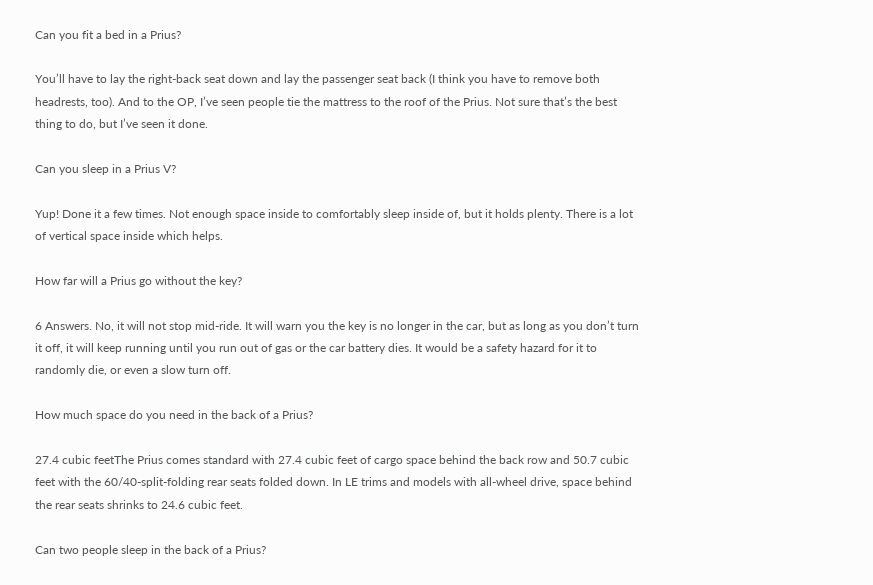Can you fit a bed in a Prius?

You’ll have to lay the right-back seat down and lay the passenger seat back (I think you have to remove both headrests, too). And to the OP, I’ve seen people tie the mattress to the roof of the Prius. Not sure that’s the best thing to do, but I’ve seen it done.

Can you sleep in a Prius V?

Yup! Done it a few times. Not enough space inside to comfortably sleep inside of, but it holds plenty. There is a lot of vertical space inside which helps.

How far will a Prius go without the key?

6 Answers. No, it will not stop mid-ride. It will warn you the key is no longer in the car, but as long as you don’t turn it off, it will keep running until you run out of gas or the car battery dies. It would be a safety hazard for it to randomly die, or even a slow turn off.

How much space do you need in the back of a Prius?

27.4 cubic feetThe Prius comes standard with 27.4 cubic feet of cargo space behind the back row and 50.7 cubic feet with the 60/40-split-folding rear seats folded down. In LE trims and models with all-wheel drive, space behind the rear seats shrinks to 24.6 cubic feet.

Can two people sleep in the back of a Prius?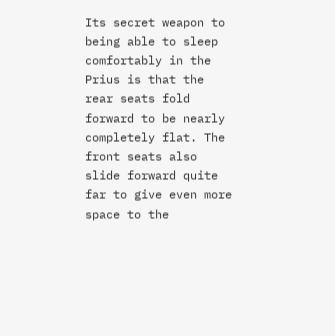Its secret weapon to being able to sleep comfortably in the Prius is that the rear seats fold forward to be nearly completely flat. The front seats also slide forward quite far to give even more space to the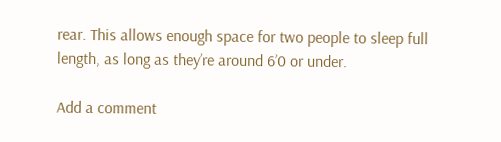rear. This allows enough space for two people to sleep full length, as long as they’re around 6’0 or under.

Add a comment